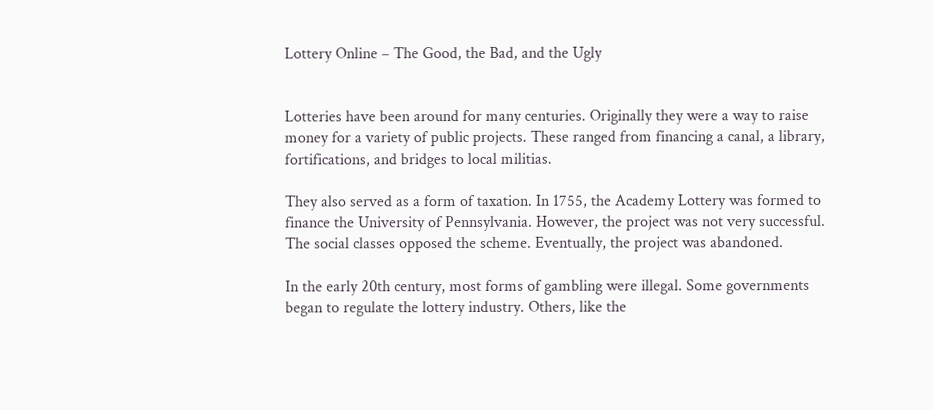Lottery Online – The Good, the Bad, and the Ugly


Lotteries have been around for many centuries. Originally they were a way to raise money for a variety of public projects. These ranged from financing a canal, a library, fortifications, and bridges to local militias.

They also served as a form of taxation. In 1755, the Academy Lottery was formed to finance the University of Pennsylvania. However, the project was not very successful. The social classes opposed the scheme. Eventually, the project was abandoned.

In the early 20th century, most forms of gambling were illegal. Some governments began to regulate the lottery industry. Others, like the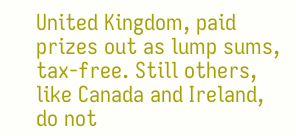United Kingdom, paid prizes out as lump sums, tax-free. Still others, like Canada and Ireland, do not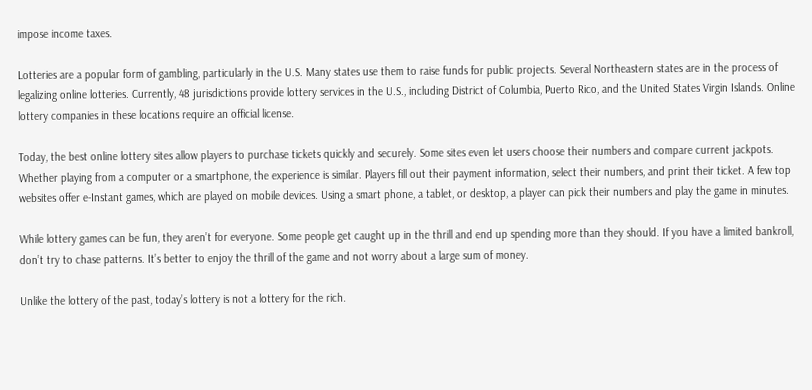impose income taxes.

Lotteries are a popular form of gambling, particularly in the U.S. Many states use them to raise funds for public projects. Several Northeastern states are in the process of legalizing online lotteries. Currently, 48 jurisdictions provide lottery services in the U.S., including District of Columbia, Puerto Rico, and the United States Virgin Islands. Online lottery companies in these locations require an official license.

Today, the best online lottery sites allow players to purchase tickets quickly and securely. Some sites even let users choose their numbers and compare current jackpots. Whether playing from a computer or a smartphone, the experience is similar. Players fill out their payment information, select their numbers, and print their ticket. A few top websites offer e-Instant games, which are played on mobile devices. Using a smart phone, a tablet, or desktop, a player can pick their numbers and play the game in minutes.

While lottery games can be fun, they aren’t for everyone. Some people get caught up in the thrill and end up spending more than they should. If you have a limited bankroll, don’t try to chase patterns. It’s better to enjoy the thrill of the game and not worry about a large sum of money.

Unlike the lottery of the past, today’s lottery is not a lottery for the rich.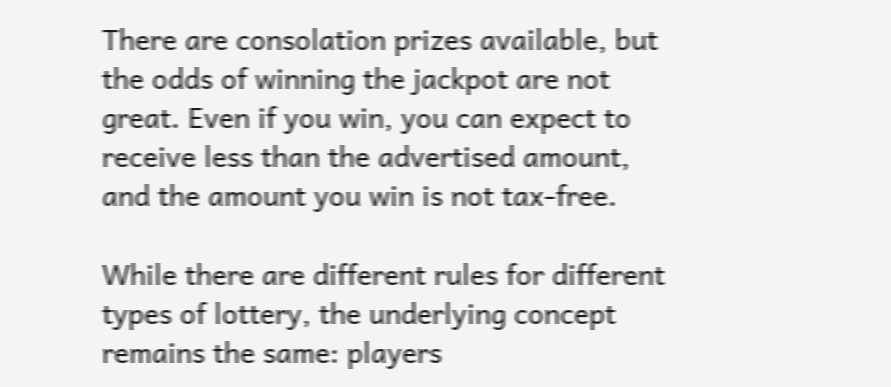There are consolation prizes available, but the odds of winning the jackpot are not great. Even if you win, you can expect to receive less than the advertised amount, and the amount you win is not tax-free.

While there are different rules for different types of lottery, the underlying concept remains the same: players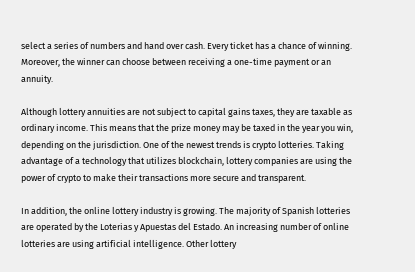select a series of numbers and hand over cash. Every ticket has a chance of winning. Moreover, the winner can choose between receiving a one-time payment or an annuity.

Although lottery annuities are not subject to capital gains taxes, they are taxable as ordinary income. This means that the prize money may be taxed in the year you win, depending on the jurisdiction. One of the newest trends is crypto lotteries. Taking advantage of a technology that utilizes blockchain, lottery companies are using the power of crypto to make their transactions more secure and transparent.

In addition, the online lottery industry is growing. The majority of Spanish lotteries are operated by the Loterias y Apuestas del Estado. An increasing number of online lotteries are using artificial intelligence. Other lottery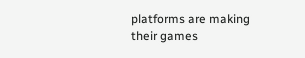platforms are making their games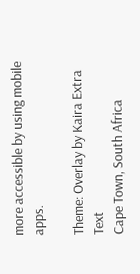more accessible by using mobile apps.

Theme: Overlay by Kaira Extra Text
Cape Town, South Africa